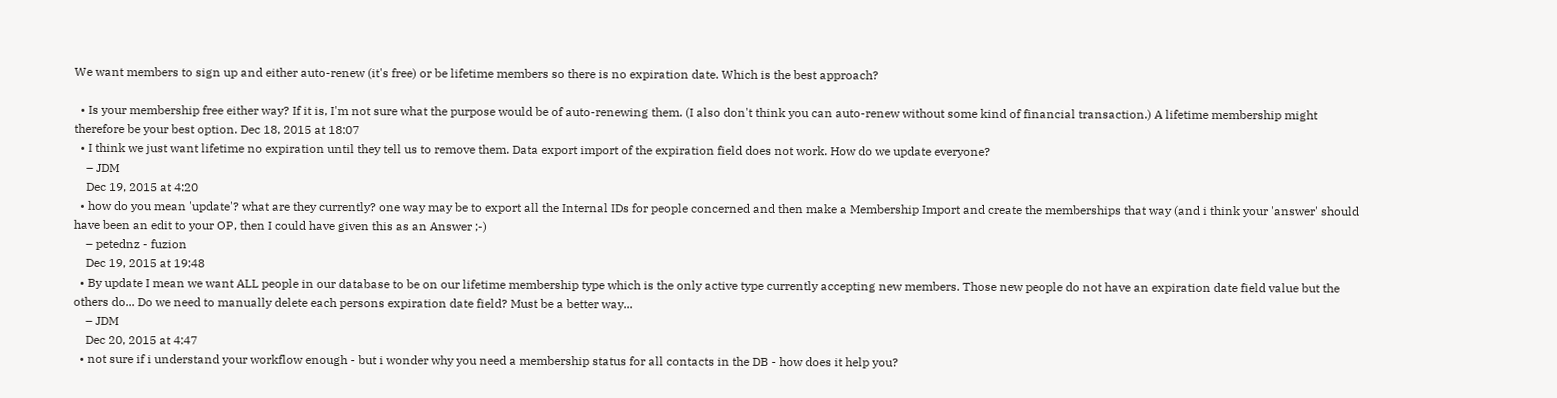We want members to sign up and either auto-renew (it's free) or be lifetime members so there is no expiration date. Which is the best approach?

  • Is your membership free either way? If it is, I'm not sure what the purpose would be of auto-renewing them. (I also don't think you can auto-renew without some kind of financial transaction.) A lifetime membership might therefore be your best option. Dec 18, 2015 at 18:07
  • I think we just want lifetime no expiration until they tell us to remove them. Data export import of the expiration field does not work. How do we update everyone?
    – JDM
    Dec 19, 2015 at 4:20
  • how do you mean 'update'? what are they currently? one way may be to export all the Internal IDs for people concerned and then make a Membership Import and create the memberships that way (and i think your 'answer' should have been an edit to your OP, then I could have given this as an Answer ;-)
    – petednz - fuzion
    Dec 19, 2015 at 19:48
  • By update I mean we want ALL people in our database to be on our lifetime membership type which is the only active type currently accepting new members. Those new people do not have an expiration date field value but the others do... Do we need to manually delete each persons expiration date field? Must be a better way...
    – JDM
    Dec 20, 2015 at 4:47
  • not sure if i understand your workflow enough - but i wonder why you need a membership status for all contacts in the DB - how does it help you?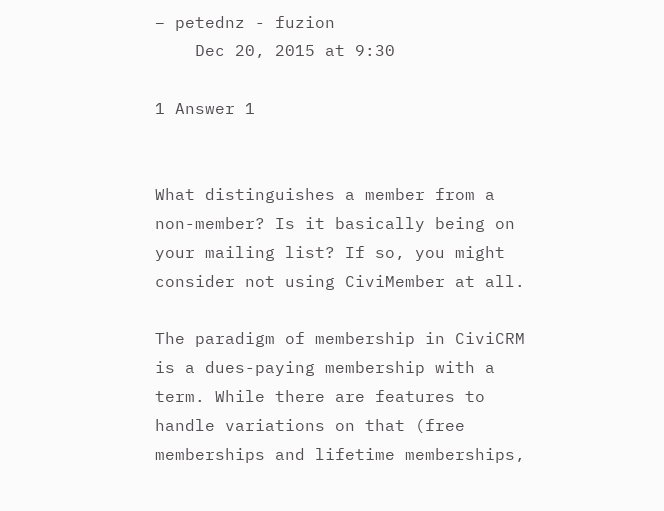– petednz - fuzion
    Dec 20, 2015 at 9:30

1 Answer 1


What distinguishes a member from a non-member? Is it basically being on your mailing list? If so, you might consider not using CiviMember at all.

The paradigm of membership in CiviCRM is a dues-paying membership with a term. While there are features to handle variations on that (free memberships and lifetime memberships,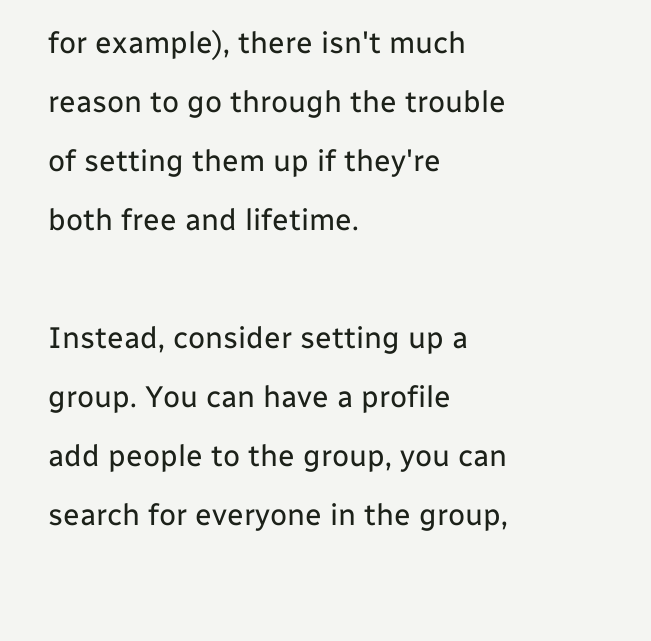for example), there isn't much reason to go through the trouble of setting them up if they're both free and lifetime.

Instead, consider setting up a group. You can have a profile add people to the group, you can search for everyone in the group,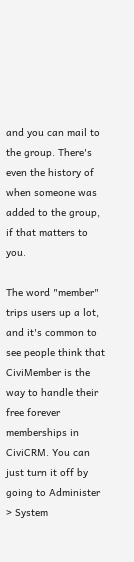and you can mail to the group. There's even the history of when someone was added to the group, if that matters to you.

The word "member" trips users up a lot, and it's common to see people think that CiviMember is the way to handle their free forever memberships in CiviCRM. You can just turn it off by going to Administer > System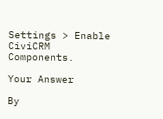Settings > Enable CiviCRM Components.

Your Answer

By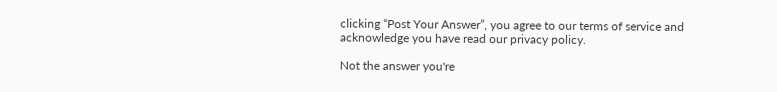clicking “Post Your Answer”, you agree to our terms of service and acknowledge you have read our privacy policy.

Not the answer you're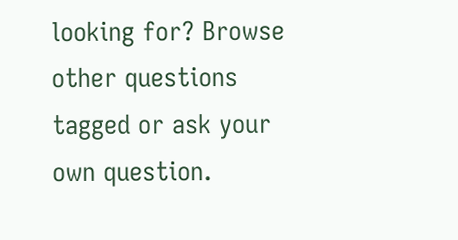looking for? Browse other questions tagged or ask your own question.